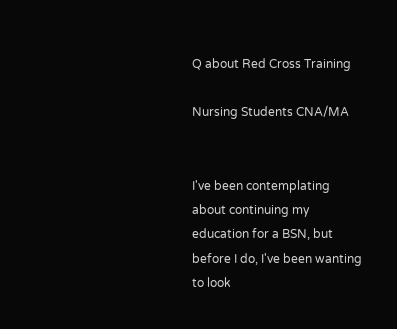Q about Red Cross Training

Nursing Students CNA/MA


I've been contemplating about continuing my education for a BSN, but before I do, I've been wanting to look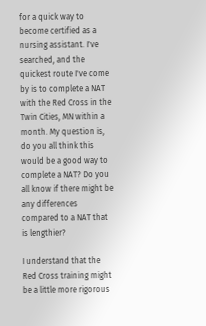for a quick way to become certified as a nursing assistant. I've searched, and the quickest route I've come by is to complete a NAT with the Red Cross in the Twin Cities, MN within a month. My question is, do you all think this would be a good way to complete a NAT? Do you all know if there might be any differences compared to a NAT that is lengthier?

I understand that the Red Cross training might be a little more rigorous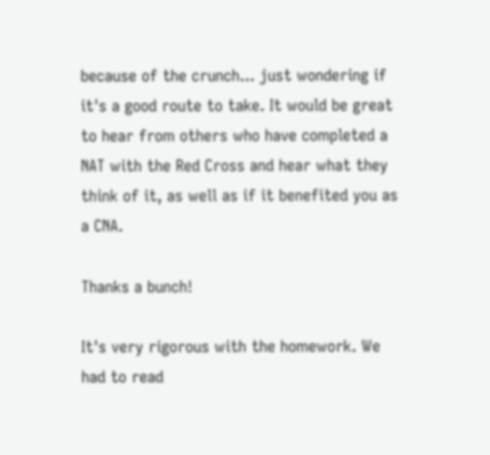because of the crunch... just wondering if it's a good route to take. It would be great to hear from others who have completed a NAT with the Red Cross and hear what they think of it, as well as if it benefited you as a CNA.

Thanks a bunch!

It's very rigorous with the homework. We had to read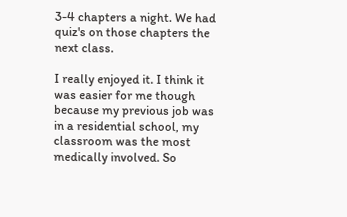3-4 chapters a night. We had quiz's on those chapters the next class.

I really enjoyed it. I think it was easier for me though because my previous job was in a residential school, my classroom was the most medically involved. So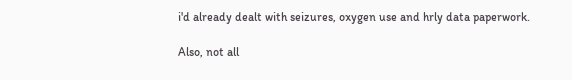i'd already dealt with seizures, oxygen use and hrly data paperwork.

Also, not all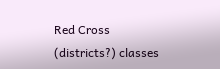Red Cross (districts?) classes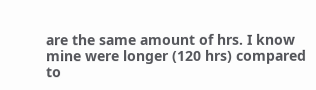are the same amount of hrs. I know mine were longer (120 hrs) compared to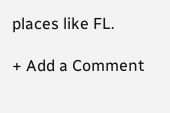places like FL.

+ Add a Comment